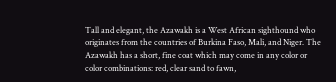Tall and elegant, the Azawakh is a West African sighthound who originates from the countries of Burkina Faso, Mali, and Niger. The Azawakh has a short, fine coat which may come in any color or color combinations: red, clear sand to fawn,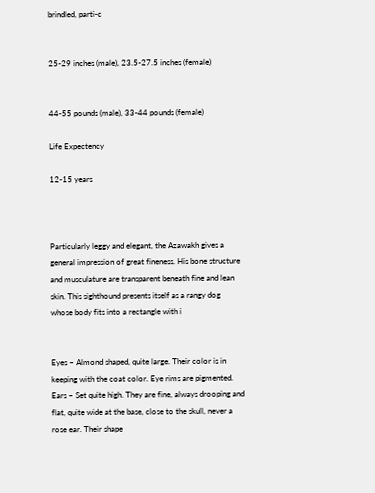brindled, parti-c


25-29 inches (male), 23.5-27.5 inches (female)


44-55 pounds (male), 33-44 pounds (female)

Life Expectency

12-15 years



Particularly leggy and elegant, the Azawakh gives a general impression of great fineness. His bone structure and musculature are transparent beneath fine and lean skin. This sighthound presents itself as a rangy dog whose body fits into a rectangle with i


Eyes – Almond shaped, quite large. Their color is in keeping with the coat color. Eye rims are pigmented. Ears – Set quite high. They are fine, always drooping and flat, quite wide at the base, close to the skull, never a rose ear. Their shape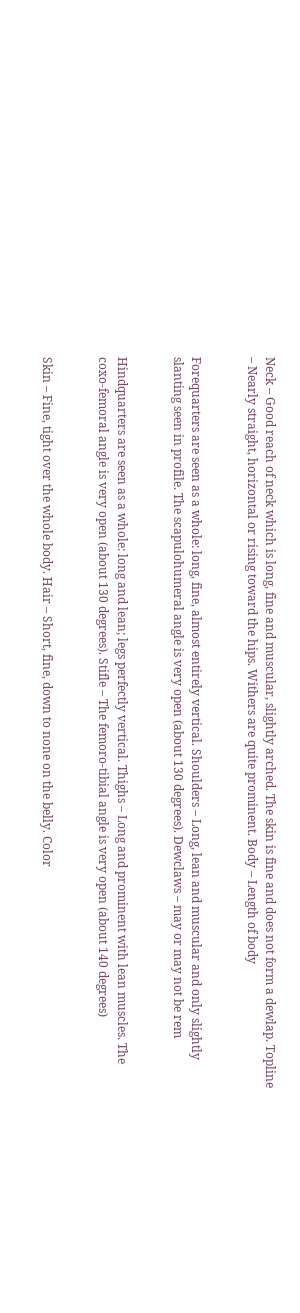Neck – Good reach of neck which is long, fine and muscular, slightly arched. The skin is fine and does not form a dewlap. Topline – Nearly straight, horizontal or rising toward the hips. Withers are quite prominent. Body – Length of body


Forequarters are seen as a whole: long, fine, almost entirely vertical. Shoulders – Long, lean and muscular and only slightly slanting seen in profile. The scapulohumeral angle is very open (about 130 degrees). Dewclaws – may or may not be rem


Hindquarters are seen as a whole: long and lean; legs perfectly vertical. Thighs – Long and prominent with lean muscles. The coxo-femoral angle is very open (about 130 degrees). Stifle – The femoro-tibial angle is very open (about 140 degrees)


Skin – Fine, tight over the whole body. Hair – Short, fine, down to none on the belly. Color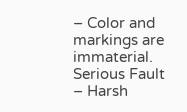– Color and markings are immaterial. Serious Fault – Harsh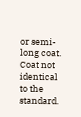or semi-long coat. Coat not identical to the standard.